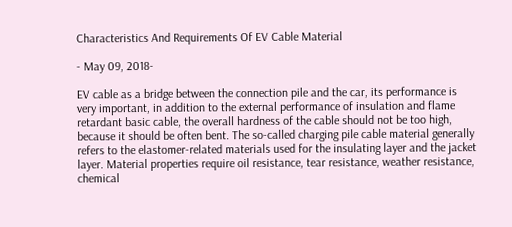Characteristics And Requirements Of EV Cable Material

- May 09, 2018-

EV cable as a bridge between the connection pile and the car, its performance is very important, in addition to the external performance of insulation and flame retardant basic cable, the overall hardness of the cable should not be too high, because it should be often bent. The so-called charging pile cable material generally refers to the elastomer-related materials used for the insulating layer and the jacket layer. Material properties require oil resistance, tear resistance, weather resistance, chemical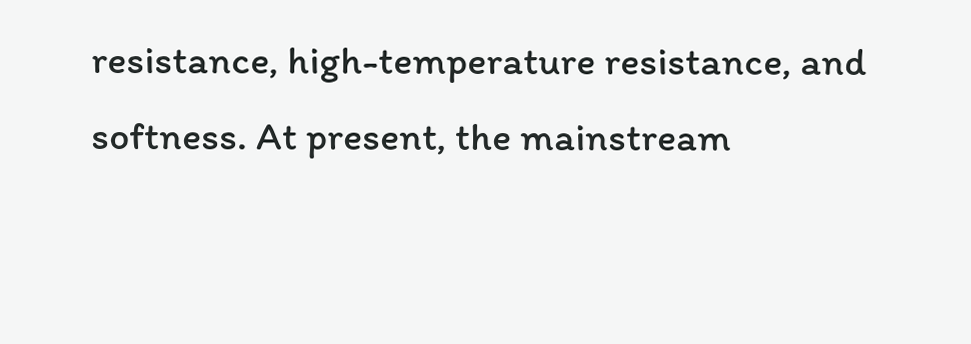resistance, high-temperature resistance, and softness. At present, the mainstream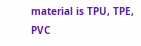material is TPU, TPE, PVC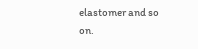elastomer and so on.